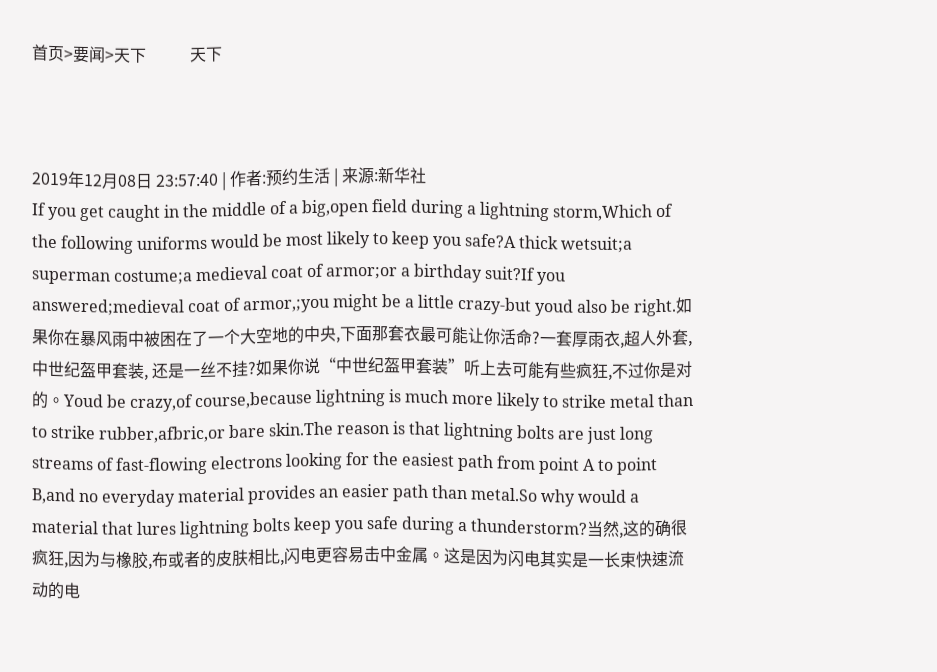首页>要闻>天下           天下



2019年12月08日 23:57:40 | 作者:预约生活 | 来源:新华社
If you get caught in the middle of a big,open field during a lightning storm,Which of the following uniforms would be most likely to keep you safe?A thick wetsuit;a superman costume;a medieval coat of armor;or a birthday suit?If you answered;medieval coat of armor,;you might be a little crazy-but youd also be right.如果你在暴风雨中被困在了一个大空地的中央,下面那套衣最可能让你活命?一套厚雨衣,超人外套,中世纪盔甲套装, 还是一丝不挂?如果你说“中世纪盔甲套装”听上去可能有些疯狂,不过你是对的。Youd be crazy,of course,because lightning is much more likely to strike metal than to strike rubber,afbric,or bare skin.The reason is that lightning bolts are just long streams of fast-flowing electrons looking for the easiest path from point A to point B,and no everyday material provides an easier path than metal.So why would a material that lures lightning bolts keep you safe during a thunderstorm?当然,这的确很疯狂,因为与橡胶,布或者的皮肤相比,闪电更容易击中金属。这是因为闪电其实是一长束快速流动的电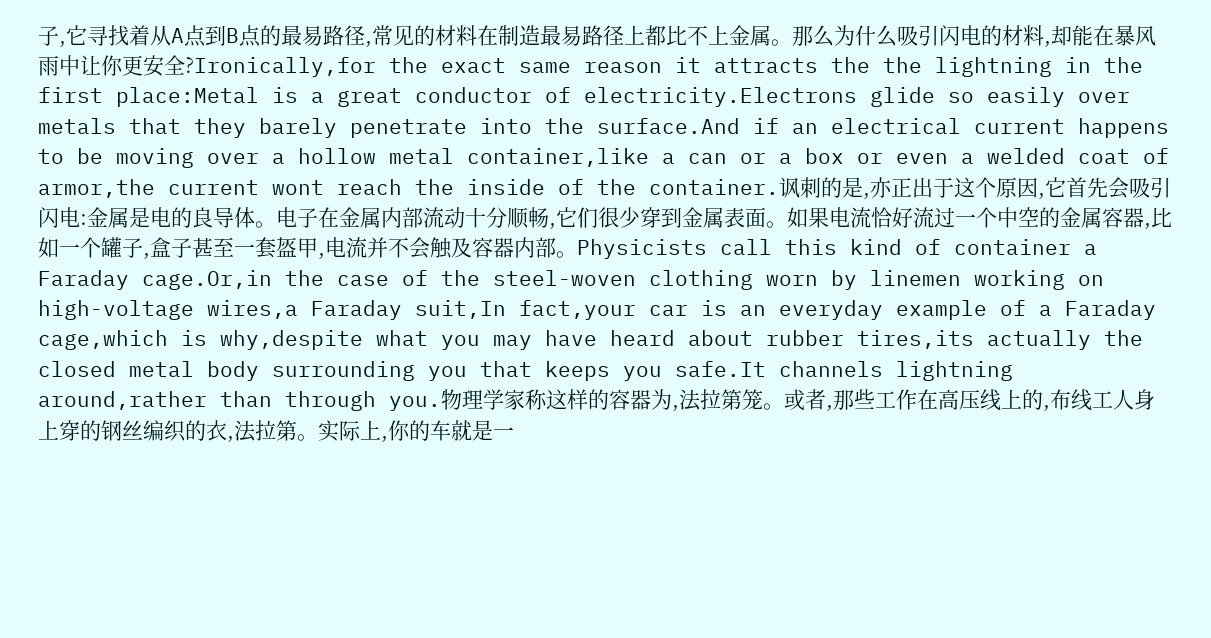子,它寻找着从A点到B点的最易路径,常见的材料在制造最易路径上都比不上金属。那么为什么吸引闪电的材料,却能在暴风雨中让你更安全?Ironically,for the exact same reason it attracts the the lightning in the first place:Metal is a great conductor of electricity.Electrons glide so easily over metals that they barely penetrate into the surface.And if an electrical current happens to be moving over a hollow metal container,like a can or a box or even a welded coat of armor,the current wont reach the inside of the container.讽刺的是,亦正出于这个原因,它首先会吸引闪电:金属是电的良导体。电子在金属内部流动十分顺畅,它们很少穿到金属表面。如果电流恰好流过一个中空的金属容器,比如一个罐子,盒子甚至一套盔甲,电流并不会触及容器内部。Physicists call this kind of container a Faraday cage.Or,in the case of the steel-woven clothing worn by linemen working on high-voltage wires,a Faraday suit,In fact,your car is an everyday example of a Faraday cage,which is why,despite what you may have heard about rubber tires,its actually the closed metal body surrounding you that keeps you safe.It channels lightning around,rather than through you.物理学家称这样的容器为,法拉第笼。或者,那些工作在高压线上的,布线工人身上穿的钢丝编织的衣,法拉第。实际上,你的车就是一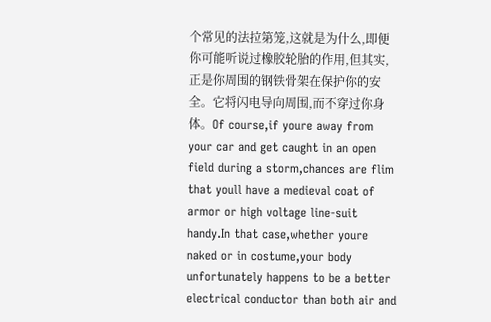个常见的法拉第笼,这就是为什么,即便你可能听说过橡胶轮胎的作用,但其实,正是你周围的钢铁骨架在保护你的安全。它将闪电导向周围,而不穿过你身体。Of course,if youre away from your car and get caught in an open field during a storm,chances are flim that youll have a medieval coat of armor or high voltage line-suit handy.In that case,whether youre naked or in costume,your body unfortunately happens to be a better electrical conductor than both air and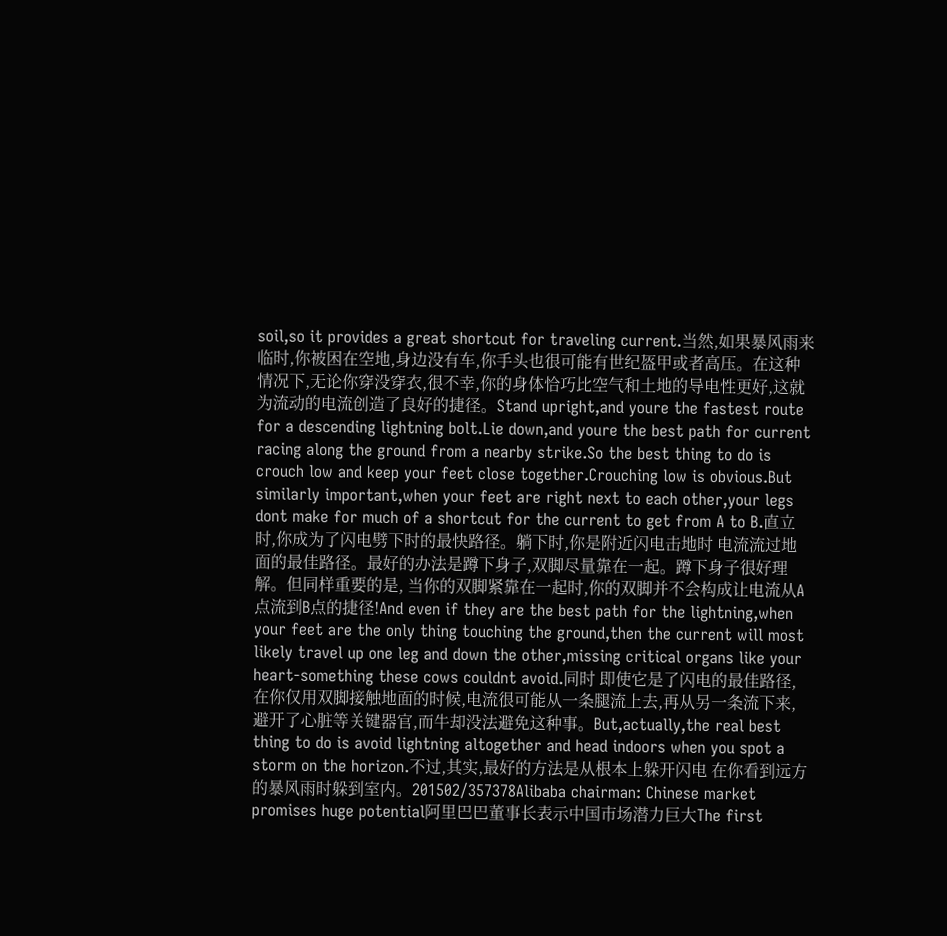soil,so it provides a great shortcut for traveling current.当然,如果暴风雨来临时,你被困在空地,身边没有车,你手头也很可能有世纪盔甲或者高压。在这种情况下,无论你穿没穿衣,很不幸,你的身体恰巧比空气和土地的导电性更好,这就为流动的电流创造了良好的捷径。Stand upright,and youre the fastest route for a descending lightning bolt.Lie down,and youre the best path for current racing along the ground from a nearby strike.So the best thing to do is crouch low and keep your feet close together.Crouching low is obvious.But similarly important,when your feet are right next to each other,your legs dont make for much of a shortcut for the current to get from A to B.直立时,你成为了闪电劈下时的最快路径。躺下时,你是附近闪电击地时 电流流过地面的最佳路径。最好的办法是蹲下身子,双脚尽量靠在一起。蹲下身子很好理解。但同样重要的是, 当你的双脚紧靠在一起时,你的双脚并不会构成让电流从A点流到B点的捷径!And even if they are the best path for the lightning,when your feet are the only thing touching the ground,then the current will most likely travel up one leg and down the other,missing critical organs like your heart-something these cows couldnt avoid.同时 即使它是了闪电的最佳路径,在你仅用双脚接触地面的时候,电流很可能从一条腿流上去,再从另一条流下来,避开了心脏等关键器官,而牛却没法避免这种事。But,actually,the real best thing to do is avoid lightning altogether and head indoors when you spot a storm on the horizon.不过,其实,最好的方法是从根本上躲开闪电 在你看到远方的暴风雨时躲到室内。201502/357378Alibaba chairman: Chinese market promises huge potential阿里巴巴董事长表示中国市场潜力巨大The first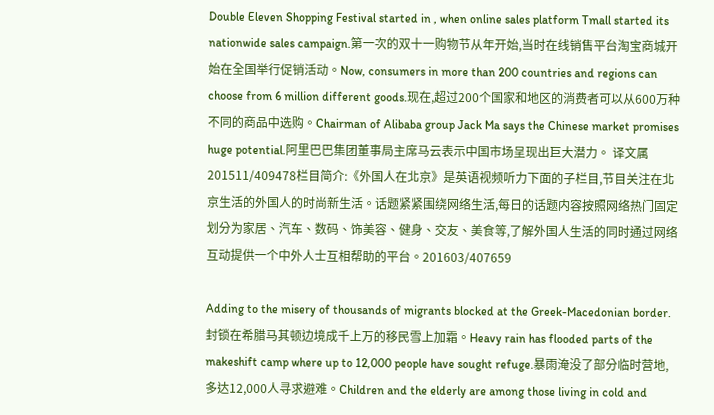Double Eleven Shopping Festival started in , when online sales platform Tmall started its nationwide sales campaign.第一次的双十一购物节从年开始,当时在线销售平台淘宝商城开始在全国举行促销活动。Now, consumers in more than 200 countries and regions can choose from 6 million different goods.现在,超过200个国家和地区的消费者可以从600万种不同的商品中选购。Chairman of Alibaba group Jack Ma says the Chinese market promises huge potential.阿里巴巴集团董事局主席马云表示中国市场呈现出巨大潜力。 译文属201511/409478栏目简介:《外国人在北京》是英语视频听力下面的子栏目,节目关注在北京生活的外国人的时尚新生活。话题紧紧围绕网络生活,每日的话题内容按照网络热门固定划分为家居、汽车、数码、饰美容、健身、交友、美食等,了解外国人生活的同时通过网络互动提供一个中外人士互相帮助的平台。201603/407659

Adding to the misery of thousands of migrants blocked at the Greek-Macedonian border.封锁在希腊马其顿边境成千上万的移民雪上加霜。Heavy rain has flooded parts of the makeshift camp where up to 12,000 people have sought refuge.暴雨淹没了部分临时营地,多达12,000人寻求避难。Children and the elderly are among those living in cold and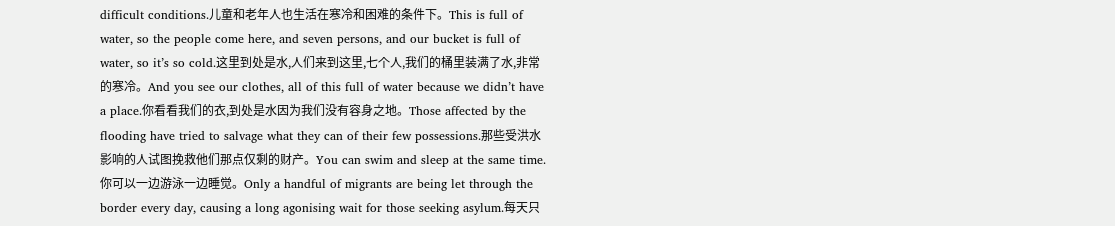difficult conditions.儿童和老年人也生活在寒冷和困难的条件下。This is full of water, so the people come here, and seven persons, and our bucket is full of water, so it’s so cold.这里到处是水,人们来到这里,七个人,我们的桶里装满了水,非常的寒冷。And you see our clothes, all of this full of water because we didn’t have a place.你看看我们的衣,到处是水因为我们没有容身之地。Those affected by the flooding have tried to salvage what they can of their few possessions.那些受洪水影响的人试图挽救他们那点仅剩的财产。You can swim and sleep at the same time.你可以一边游泳一边睡觉。Only a handful of migrants are being let through the border every day, causing a long agonising wait for those seeking asylum.每天只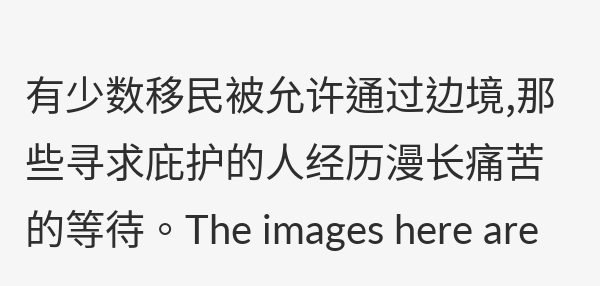有少数移民被允许通过边境,那些寻求庇护的人经历漫长痛苦的等待。The images here are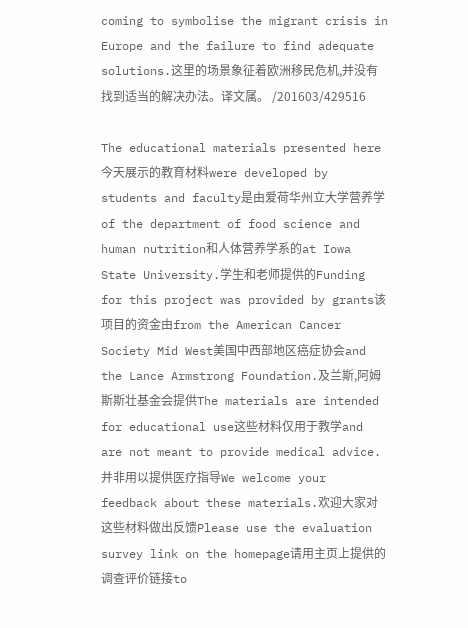coming to symbolise the migrant crisis in Europe and the failure to find adequate solutions.这里的场景象征着欧洲移民危机,并没有找到适当的解决办法。译文属。 /201603/429516

The educational materials presented here今天展示的教育材料were developed by students and faculty是由爱荷华州立大学营养学of the department of food science and human nutrition和人体营养学系的at Iowa State University.学生和老师提供的Funding for this project was provided by grants该项目的资金由from the American Cancer Society Mid West美国中西部地区癌症协会and the Lance Armstrong Foundation.及兰斯,阿姆斯斯壮基金会提供The materials are intended for educational use这些材料仅用于教学and are not meant to provide medical advice.并非用以提供医疗指导We welcome your feedback about these materials.欢迎大家对这些材料做出反馈Please use the evaluation survey link on the homepage请用主页上提供的调查评价链接to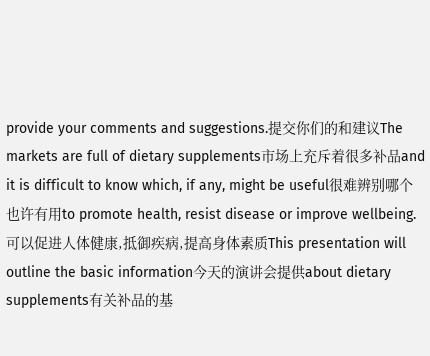provide your comments and suggestions.提交你们的和建议The markets are full of dietary supplements市场上充斥着很多补品and it is difficult to know which, if any, might be useful很难辨别哪个也许有用to promote health, resist disease or improve wellbeing.可以促进人体健康,抵御疾病,提高身体素质This presentation will outline the basic information今天的演讲会提供about dietary supplements有关补品的基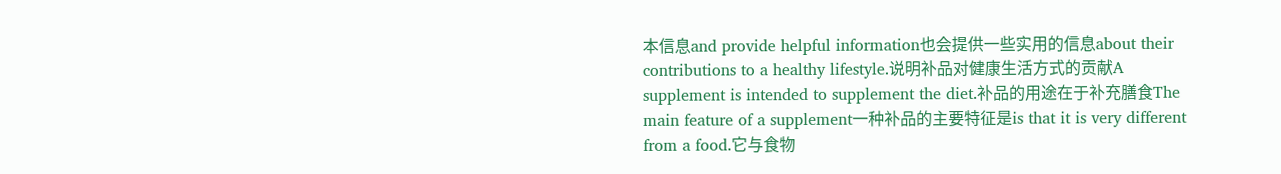本信息and provide helpful information也会提供一些实用的信息about their contributions to a healthy lifestyle.说明补品对健康生活方式的贡献A supplement is intended to supplement the diet.补品的用途在于补充膳食The main feature of a supplement一种补品的主要特征是is that it is very different from a food.它与食物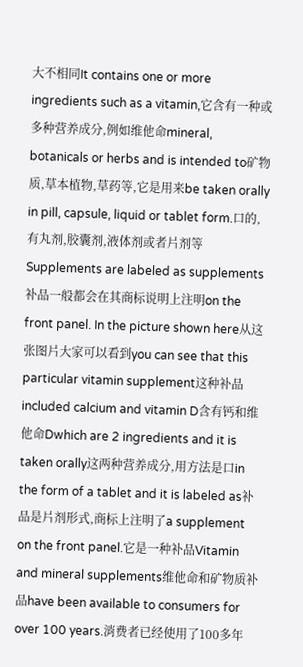大不相同It contains one or more ingredients such as a vitamin,它含有一种或多种营养成分,例如维他命mineral, botanicals or herbs and is intended to矿物质,草本植物,草药等,它是用来be taken orally in pill, capsule, liquid or tablet form.口的,有丸剂,胶囊剂,液体剂或者片剂等Supplements are labeled as supplements补品一般都会在其商标说明上注明on the front panel. In the picture shown here从这张图片大家可以看到you can see that this particular vitamin supplement这种补品included calcium and vitamin D含有钙和维他命Dwhich are 2 ingredients and it is taken orally这两种营养成分,用方法是口in the form of a tablet and it is labeled as补品是片剂形式,商标上注明了a supplement on the front panel.它是一种补品Vitamin and mineral supplements维他命和矿物质补品have been available to consumers for over 100 years.消费者已经使用了100多年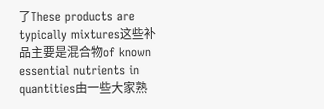了These products are typically mixtures这些补品主要是混合物of known essential nutrients in quantities由一些大家熟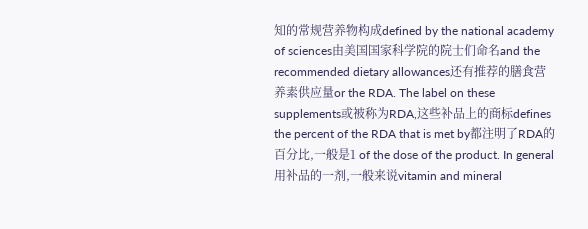知的常规营养物构成defined by the national academy of sciences由美国国家科学院的院士们命名and the recommended dietary allowances还有推荐的膳食营养素供应量or the RDA. The label on these supplements或被称为RDA,这些补品上的商标defines the percent of the RDA that is met by都注明了RDA的百分比,一般是1 of the dose of the product. In general用补品的一剂,一般来说vitamin and mineral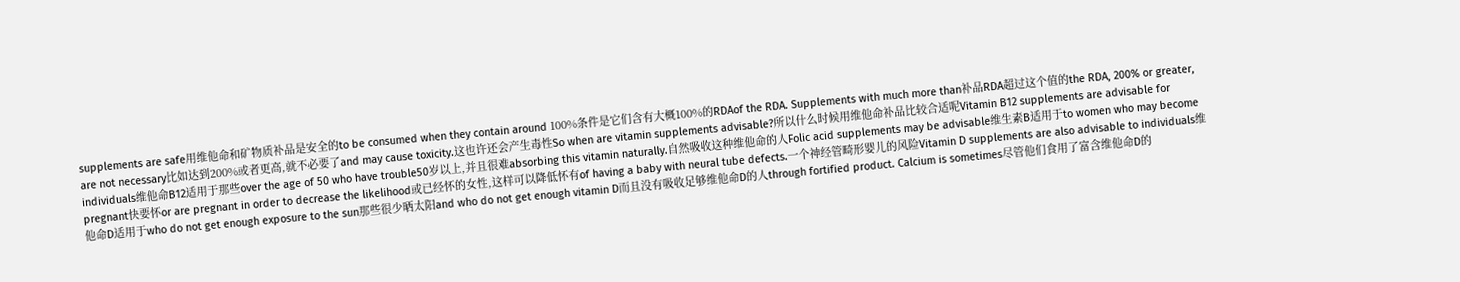supplements are safe用维他命和矿物质补品是安全的to be consumed when they contain around 100%条件是它们含有大概100%的RDAof the RDA. Supplements with much more than补品RDA超过这个值的the RDA, 200% or greater, are not necessary比如达到200%或者更高,就不必要了and may cause toxicity.这也许还会产生毒性So when are vitamin supplements advisable?所以什么时候用维他命补品比较合适呢Vitamin B12 supplements are advisable for individuals维他命B12适用于那些over the age of 50 who have trouble50岁以上,并且很难absorbing this vitamin naturally.自然吸收这种维他命的人Folic acid supplements may be advisable维生素B适用于to women who may become pregnant快要怀or are pregnant in order to decrease the likelihood或已经怀的女性,这样可以降低怀有of having a baby with neural tube defects.一个神经管畸形婴儿的风险Vitamin D supplements are also advisable to individuals维他命D适用于who do not get enough exposure to the sun那些很少晒太阳and who do not get enough vitamin D而且没有吸收足够维他命D的人through fortified product. Calcium is sometimes尽管他们食用了富含维他命D的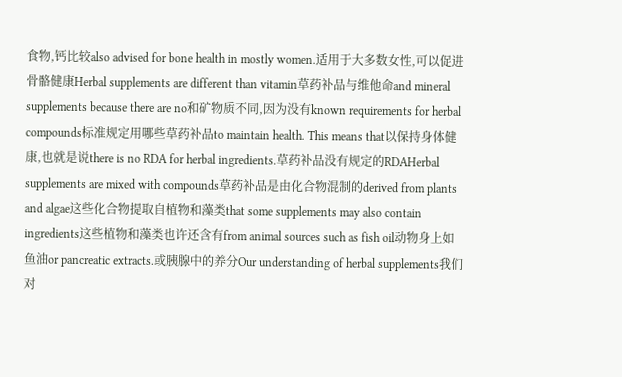食物,钙比较also advised for bone health in mostly women.适用于大多数女性,可以促进骨骼健康Herbal supplements are different than vitamin草药补品与维他命and mineral supplements because there are no和矿物质不同,因为没有known requirements for herbal compounds标准规定用哪些草药补品to maintain health. This means that以保持身体健康,也就是说there is no RDA for herbal ingredients.草药补品没有规定的RDAHerbal supplements are mixed with compounds草药补品是由化合物混制的derived from plants and algae这些化合物提取自植物和藻类that some supplements may also contain ingredients这些植物和藻类也许还含有from animal sources such as fish oil动物身上如鱼油or pancreatic extracts.或胰腺中的养分Our understanding of herbal supplements我们对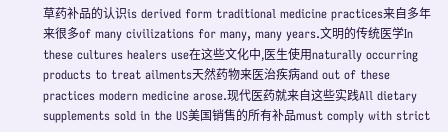草药补品的认识is derived form traditional medicine practices来自多年来很多of many civilizations for many, many years.文明的传统医学In these cultures healers use在这些文化中,医生使用naturally occurring products to treat ailments天然药物来医治疾病and out of these practices modern medicine arose.现代医药就来自这些实践All dietary supplements sold in the US美国销售的所有补品must comply with strict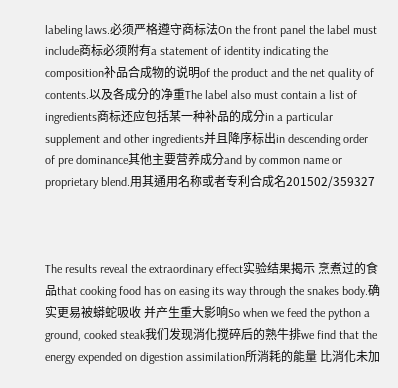labeling laws.必须严格遵守商标法On the front panel the label must include商标必须附有a statement of identity indicating the composition补品合成物的说明of the product and the net quality of contents.以及各成分的净重The label also must contain a list of ingredients商标还应包括某一种补品的成分in a particular supplement and other ingredients并且降序标出in descending order of pre dominance其他主要营养成分and by common name or proprietary blend.用其通用名称或者专利合成名201502/359327



The results reveal the extraordinary effect实验结果揭示 烹煮过的食品that cooking food has on easing its way through the snakes body.确实更易被蟒蛇吸收 并产生重大影响So when we feed the python a ground, cooked steak我们发现消化搅碎后的熟牛排we find that the energy expended on digestion assimilation所消耗的能量 比消化未加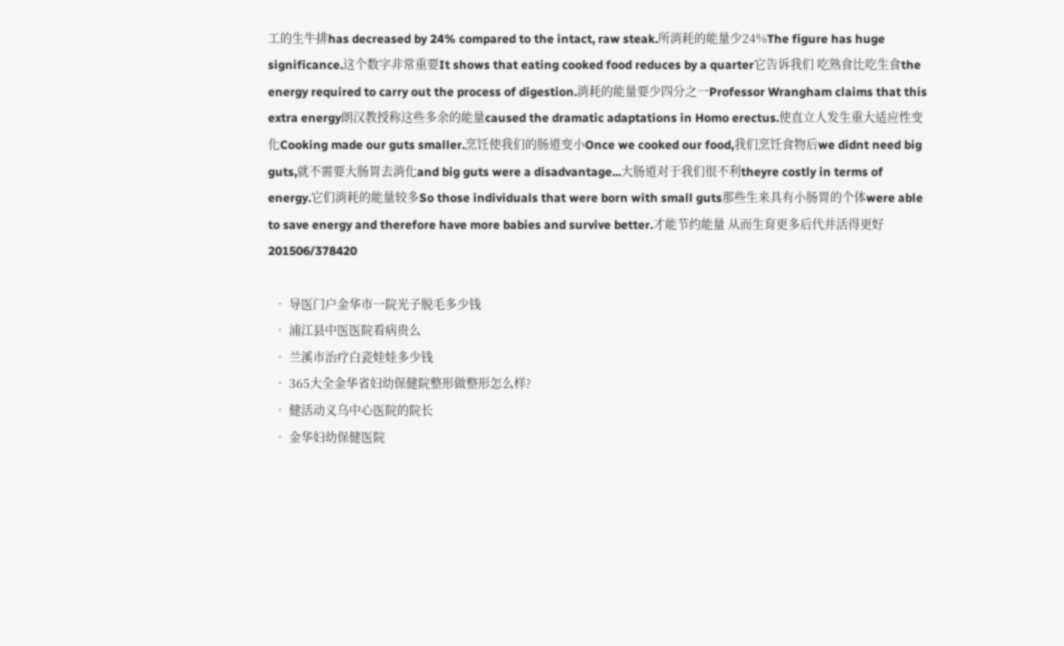工的生牛排has decreased by 24% compared to the intact, raw steak.所消耗的能量少24%The figure has huge significance.这个数字非常重要It shows that eating cooked food reduces by a quarter它告诉我们 吃熟食比吃生食the energy required to carry out the process of digestion.消耗的能量要少四分之一Professor Wrangham claims that this extra energy朗汉教授称这些多余的能量caused the dramatic adaptations in Homo erectus.使直立人发生重大适应性变化Cooking made our guts smaller.烹饪使我们的肠道变小Once we cooked our food,我们烹饪食物后we didnt need big guts,就不需要大肠胃去消化and big guts were a disadvantage...大肠道对于我们很不利theyre costly in terms of energy.它们消耗的能量较多So those individuals that were born with small guts那些生来具有小肠胃的个体were able to save energy and therefore have more babies and survive better.才能节约能量 从而生育更多后代并活得更好201506/378420

  • 导医门户金华市一院光子脱毛多少钱
  • 浦江县中医医院看病贵么
  • 兰溪市治疗白瓷娃娃多少钱
  • 365大全金华省妇幼保健院整形做整形怎么样?
  • 健活动义乌中心医院的院长
  • 金华妇幼保健医院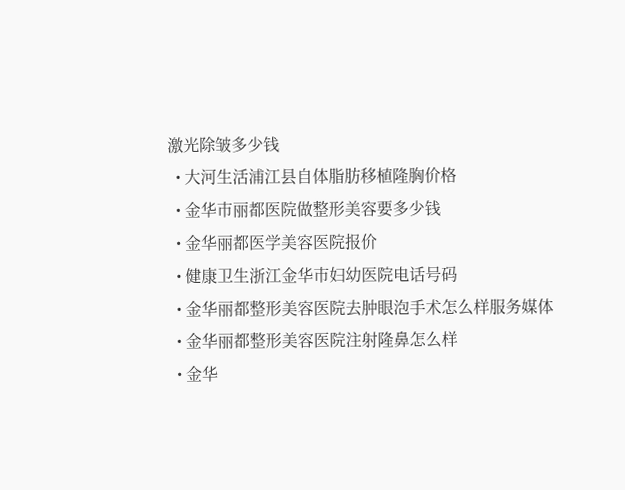激光除皱多少钱
  • 大河生活浦江县自体脂肪移植隆胸价格
  • 金华市丽都医院做整形美容要多少钱
  • 金华丽都医学美容医院报价
  • 健康卫生浙江金华市妇幼医院电话号码
  • 金华丽都整形美容医院去肿眼泡手术怎么样服务媒体
  • 金华丽都整形美容医院注射隆鼻怎么样
  • 金华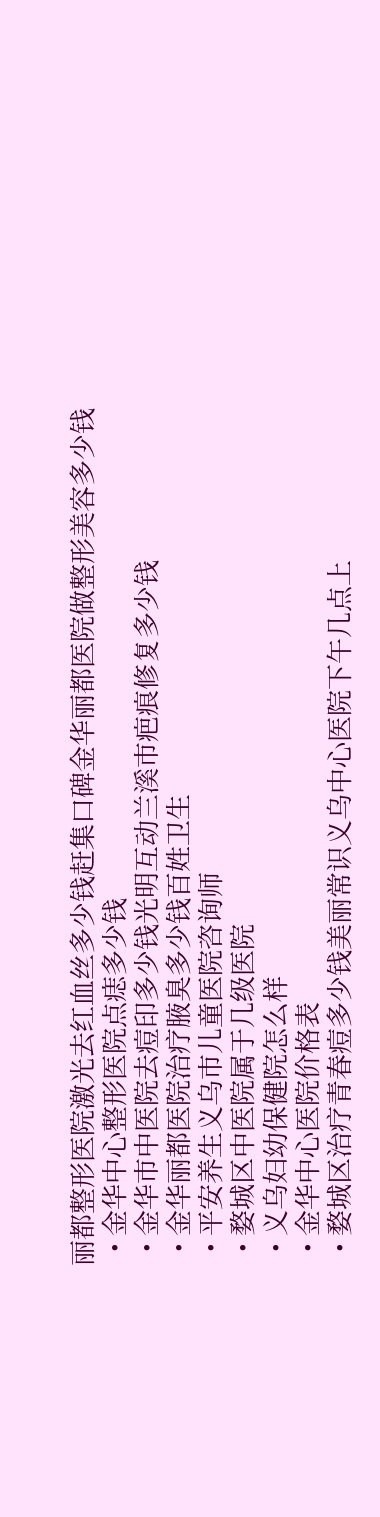丽都整形医院激光去红血丝多少钱赶集口碑金华丽都医院做整形美容多少钱
  • 金华中心整形医院点痣多少钱
  • 金华市中医院去痘印多少钱光明互动兰溪市疤痕修复多少钱
  • 金华丽都医院治疗腋臭多少钱百姓卫生
  • 平安养生义乌市儿童医院咨询师
  • 婺城区中医院属于几级医院
  • 义乌妇幼保健院怎么样
  • 金华中心医院价格表
  • 婺城区治疗青春痘多少钱美丽常识义乌中心医院下午几点上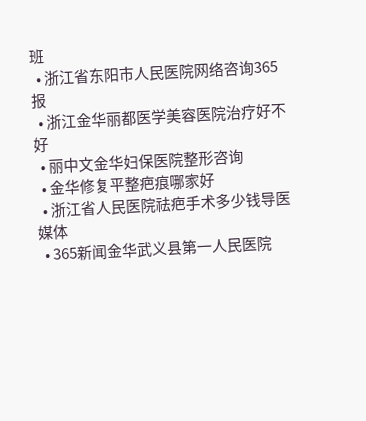班
  • 浙江省东阳市人民医院网络咨询365报
  • 浙江金华丽都医学美容医院治疗好不好
  • 丽中文金华妇保医院整形咨询
  • 金华修复平整疤痕哪家好
  • 浙江省人民医院祛疤手术多少钱导医媒体
  • 365新闻金华武义县第一人民医院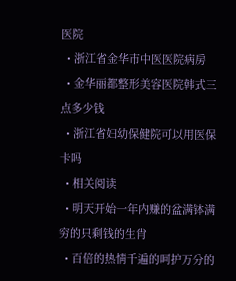医院
  • 浙江省金华市中医医院病房
  • 金华丽都整形美容医院韩式三点多少钱
  • 浙江省妇幼保健院可以用医保卡吗
  • 相关阅读
  • 明天开始一年内赚的盆满钵满穷的只剩钱的生肖
  • 百倍的热情千遍的呵护万分的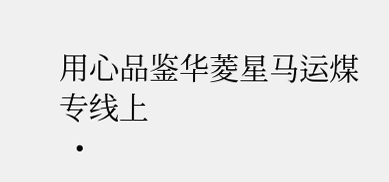用心品鉴华菱星马运煤专线上
  •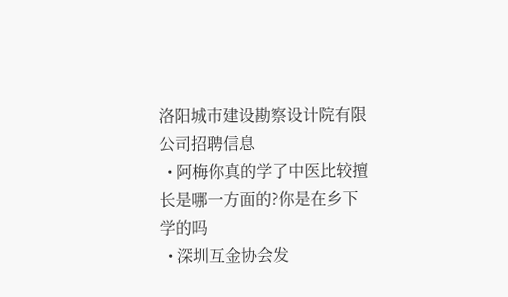洛阳城市建设勘察设计院有限公司招聘信息
  • 阿梅你真的学了中医比较擅长是哪一方面的?你是在乡下学的吗
  • 深圳互金协会发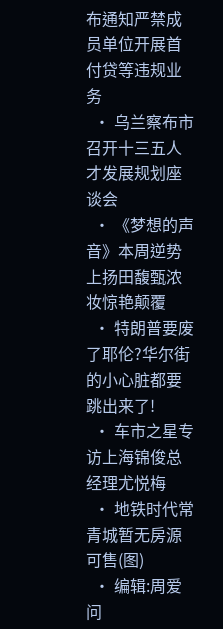布通知严禁成员单位开展首付贷等违规业务
  • 乌兰察布市召开十三五人才发展规划座谈会
  • 《梦想的声音》本周逆势上扬田馥甄浓妆惊艳颠覆
  • 特朗普要废了耶伦?华尔街的小心脏都要跳出来了!
  • 车市之星专访上海锦俊总经理尤悦梅
  • 地铁时代常青城暂无房源可售(图)
  • 编辑:周爱问